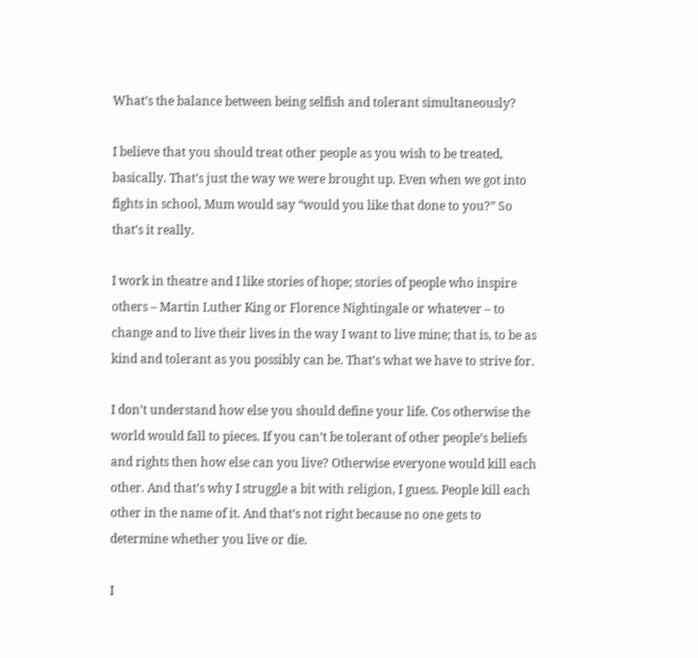What’s the balance between being selfish and tolerant simultaneously?

I believe that you should treat other people as you wish to be treated, basically. That’s just the way we were brought up. Even when we got into fights in school, Mum would say “would you like that done to you?” So that’s it really.

I work in theatre and I like stories of hope; stories of people who inspire others – Martin Luther King or Florence Nightingale or whatever – to change and to live their lives in the way I want to live mine; that is, to be as kind and tolerant as you possibly can be. That’s what we have to strive for.

I don’t understand how else you should define your life. Cos otherwise the world would fall to pieces. If you can’t be tolerant of other people’s beliefs and rights then how else can you live? Otherwise everyone would kill each other. And that’s why I struggle a bit with religion, I guess. People kill each other in the name of it. And that’s not right because no one gets to determine whether you live or die.

I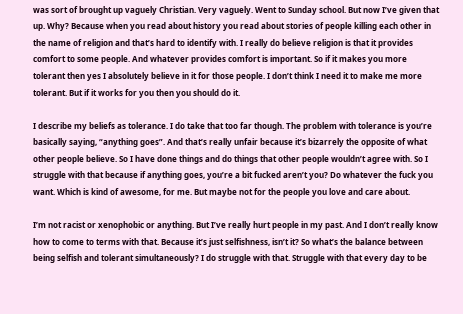was sort of brought up vaguely Christian. Very vaguely. Went to Sunday school. But now I’ve given that up. Why? Because when you read about history you read about stories of people killing each other in the name of religion and that’s hard to identify with. I really do believe religion is that it provides comfort to some people. And whatever provides comfort is important. So if it makes you more tolerant then yes I absolutely believe in it for those people. I don’t think I need it to make me more tolerant. But if it works for you then you should do it.

I describe my beliefs as tolerance. I do take that too far though. The problem with tolerance is you’re basically saying, “anything goes”. And that’s really unfair because it’s bizarrely the opposite of what other people believe. So I have done things and do things that other people wouldn’t agree with. So I struggle with that because if anything goes, you’re a bit fucked aren’t you? Do whatever the fuck you want. Which is kind of awesome, for me. But maybe not for the people you love and care about.

I’m not racist or xenophobic or anything. But I’ve really hurt people in my past. And I don’t really know how to come to terms with that. Because it’s just selfishness, isn’t it? So what’s the balance between being selfish and tolerant simultaneously? I do struggle with that. Struggle with that every day to be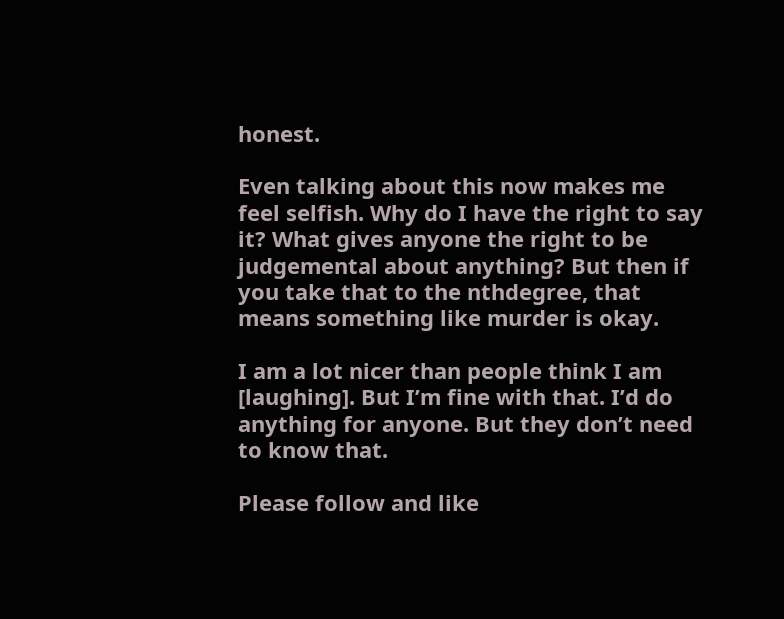honest.

Even talking about this now makes me feel selfish. Why do I have the right to say it? What gives anyone the right to be judgemental about anything? But then if you take that to the nthdegree, that means something like murder is okay.

I am a lot nicer than people think I am [laughing]. But I’m fine with that. I’d do anything for anyone. But they don’t need to know that.

Please follow and like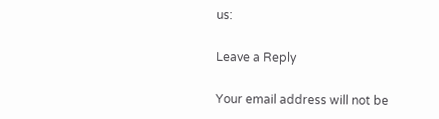us:

Leave a Reply

Your email address will not be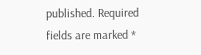published. Required fields are marked *